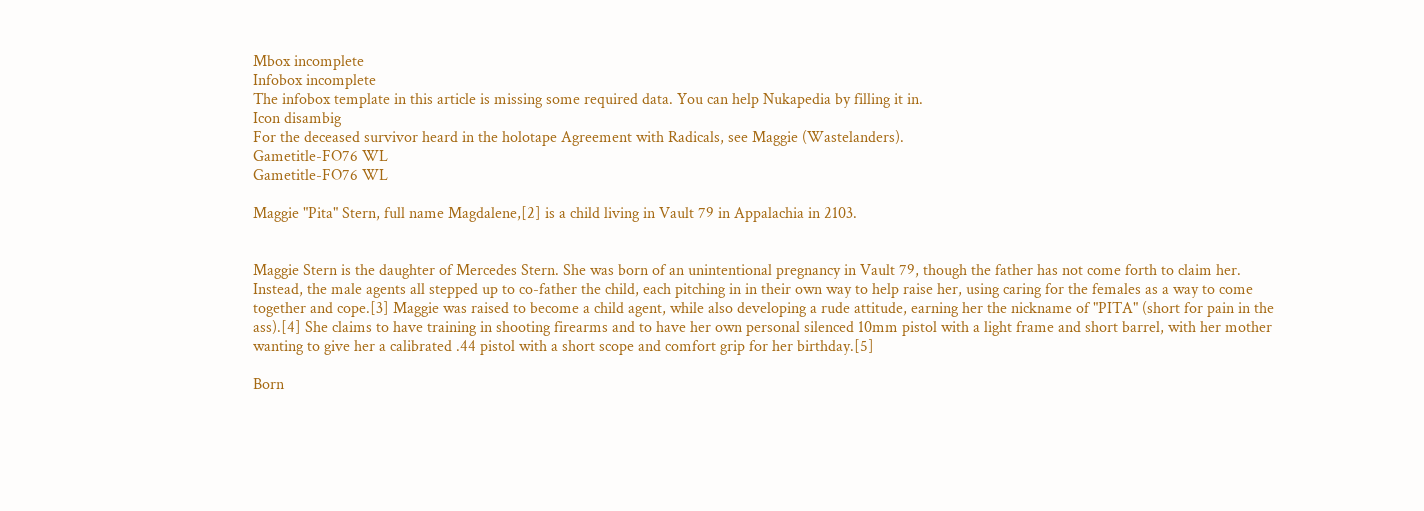Mbox incomplete
Infobox incomplete
The infobox template in this article is missing some required data. You can help Nukapedia by filling it in.
Icon disambig
For the deceased survivor heard in the holotape Agreement with Radicals, see Maggie (Wastelanders).
Gametitle-FO76 WL
Gametitle-FO76 WL

Maggie "Pita" Stern, full name Magdalene,[2] is a child living in Vault 79 in Appalachia in 2103.


Maggie Stern is the daughter of Mercedes Stern. She was born of an unintentional pregnancy in Vault 79, though the father has not come forth to claim her. Instead, the male agents all stepped up to co-father the child, each pitching in in their own way to help raise her, using caring for the females as a way to come together and cope.[3] Maggie was raised to become a child agent, while also developing a rude attitude, earning her the nickname of "PITA" (short for pain in the ass).[4] She claims to have training in shooting firearms and to have her own personal silenced 10mm pistol with a light frame and short barrel, with her mother wanting to give her a calibrated .44 pistol with a short scope and comfort grip for her birthday.[5]

Born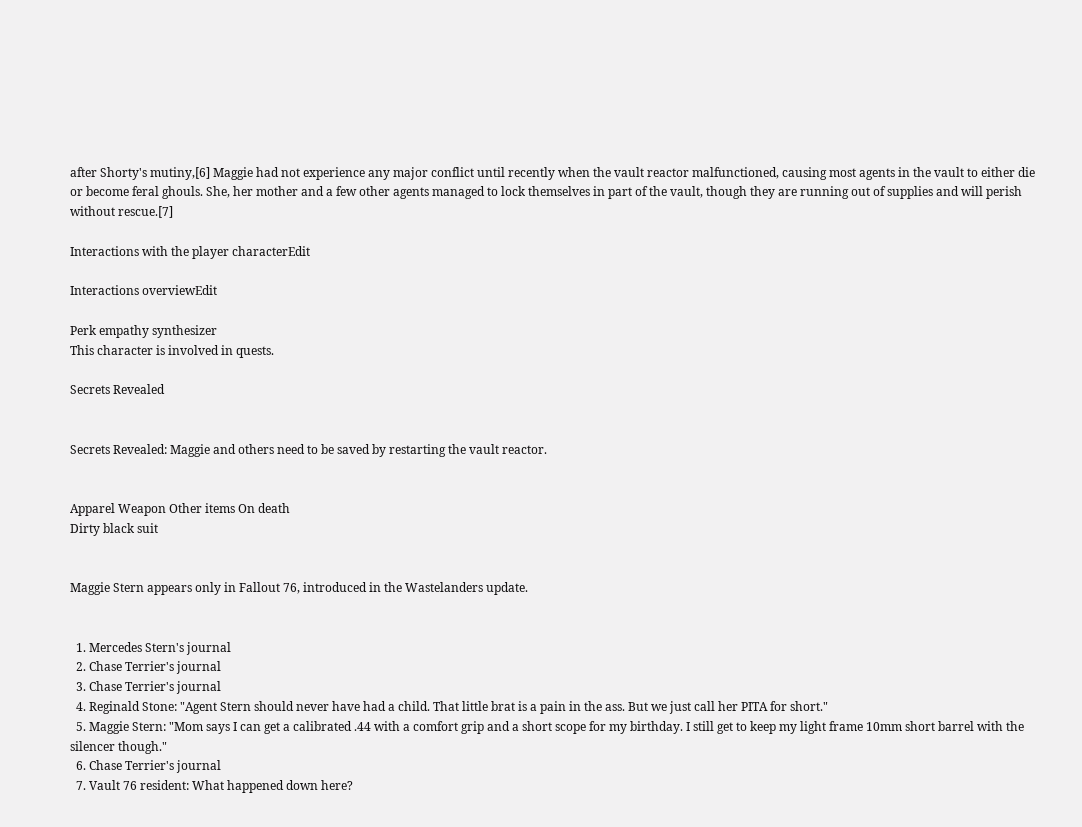after Shorty's mutiny,[6] Maggie had not experience any major conflict until recently when the vault reactor malfunctioned, causing most agents in the vault to either die or become feral ghouls. She, her mother and a few other agents managed to lock themselves in part of the vault, though they are running out of supplies and will perish without rescue.[7]

Interactions with the player characterEdit

Interactions overviewEdit

Perk empathy synthesizer
This character is involved in quests.

Secrets Revealed


Secrets Revealed: Maggie and others need to be saved by restarting the vault reactor.


Apparel Weapon Other items On death
Dirty black suit


Maggie Stern appears only in Fallout 76, introduced in the Wastelanders update.


  1. Mercedes Stern's journal
  2. Chase Terrier's journal
  3. Chase Terrier's journal
  4. Reginald Stone: "Agent Stern should never have had a child. That little brat is a pain in the ass. But we just call her PITA for short."
  5. Maggie Stern: "Mom says I can get a calibrated .44 with a comfort grip and a short scope for my birthday. I still get to keep my light frame 10mm short barrel with the silencer though."
  6. Chase Terrier's journal
  7. Vault 76 resident: What happened down here?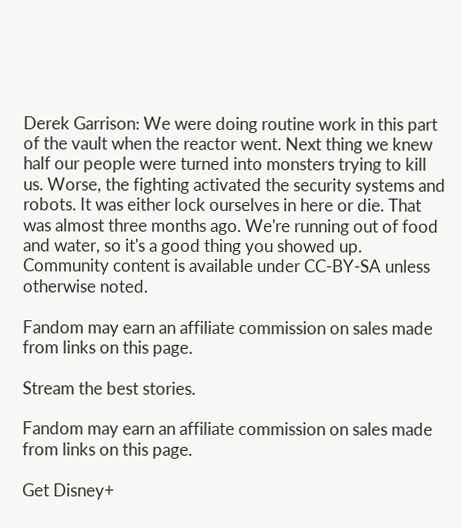Derek Garrison: We were doing routine work in this part of the vault when the reactor went. Next thing we knew half our people were turned into monsters trying to kill us. Worse, the fighting activated the security systems and robots. It was either lock ourselves in here or die. That was almost three months ago. We're running out of food and water, so it's a good thing you showed up.
Community content is available under CC-BY-SA unless otherwise noted.

Fandom may earn an affiliate commission on sales made from links on this page.

Stream the best stories.

Fandom may earn an affiliate commission on sales made from links on this page.

Get Disney+